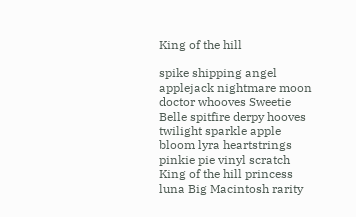King of the hill

spike shipping angel applejack nightmare moon doctor whooves Sweetie Belle spitfire derpy hooves twilight sparkle apple bloom lyra heartstrings pinkie pie vinyl scratch King of the hill princess luna Big Macintosh rarity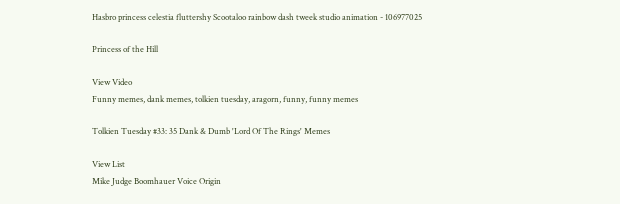Hasbro princess celestia fluttershy Scootaloo rainbow dash tweek studio animation - 106977025

Princess of the Hill

View Video
Funny memes, dank memes, tolkien tuesday, aragorn, funny, funny memes

Tolkien Tuesday #33: 35 Dank & Dumb 'Lord Of The Rings' Memes

View List
Mike Judge Boomhauer Voice Origin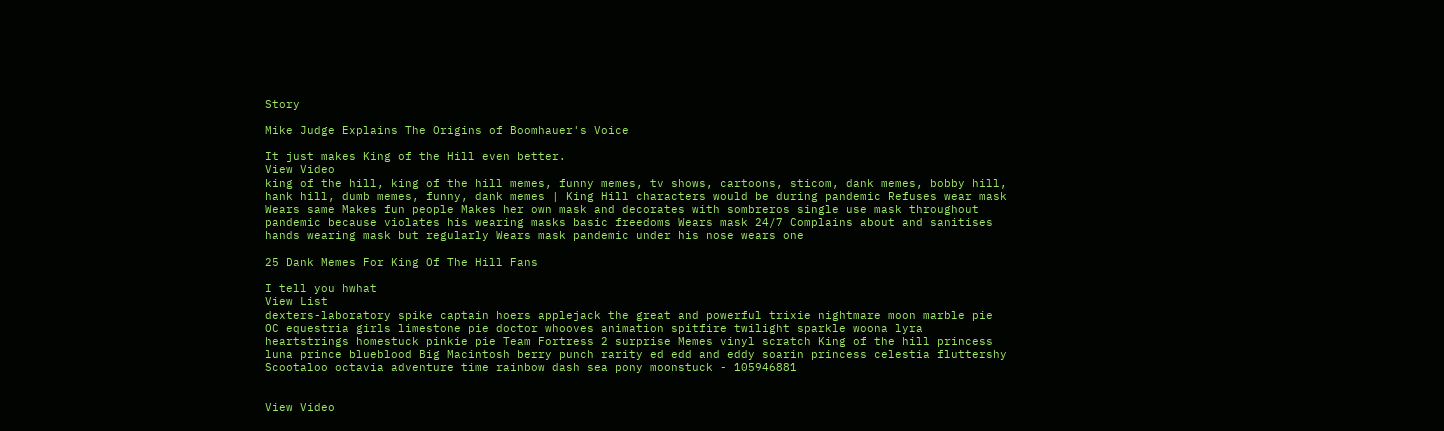Story

Mike Judge Explains The Origins of Boomhauer's Voice

It just makes King of the Hill even better.
View Video
king of the hill, king of the hill memes, funny memes, tv shows, cartoons, sticom, dank memes, bobby hill, hank hill, dumb memes, funny, dank memes | King Hill characters would be during pandemic Refuses wear mask Wears same Makes fun people Makes her own mask and decorates with sombreros single use mask throughout pandemic because violates his wearing masks basic freedoms Wears mask 24/7 Complains about and sanitises hands wearing mask but regularly Wears mask pandemic under his nose wears one

25 Dank Memes For King Of The Hill Fans

I tell you hwhat
View List
dexters-laboratory spike captain hoers applejack the great and powerful trixie nightmare moon marble pie OC equestria girls limestone pie doctor whooves animation spitfire twilight sparkle woona lyra heartstrings homestuck pinkie pie Team Fortress 2 surprise Memes vinyl scratch King of the hill princess luna prince blueblood Big Macintosh berry punch rarity ed edd and eddy soarin princess celestia fluttershy Scootaloo octavia adventure time rainbow dash sea pony moonstuck - 105946881


View Video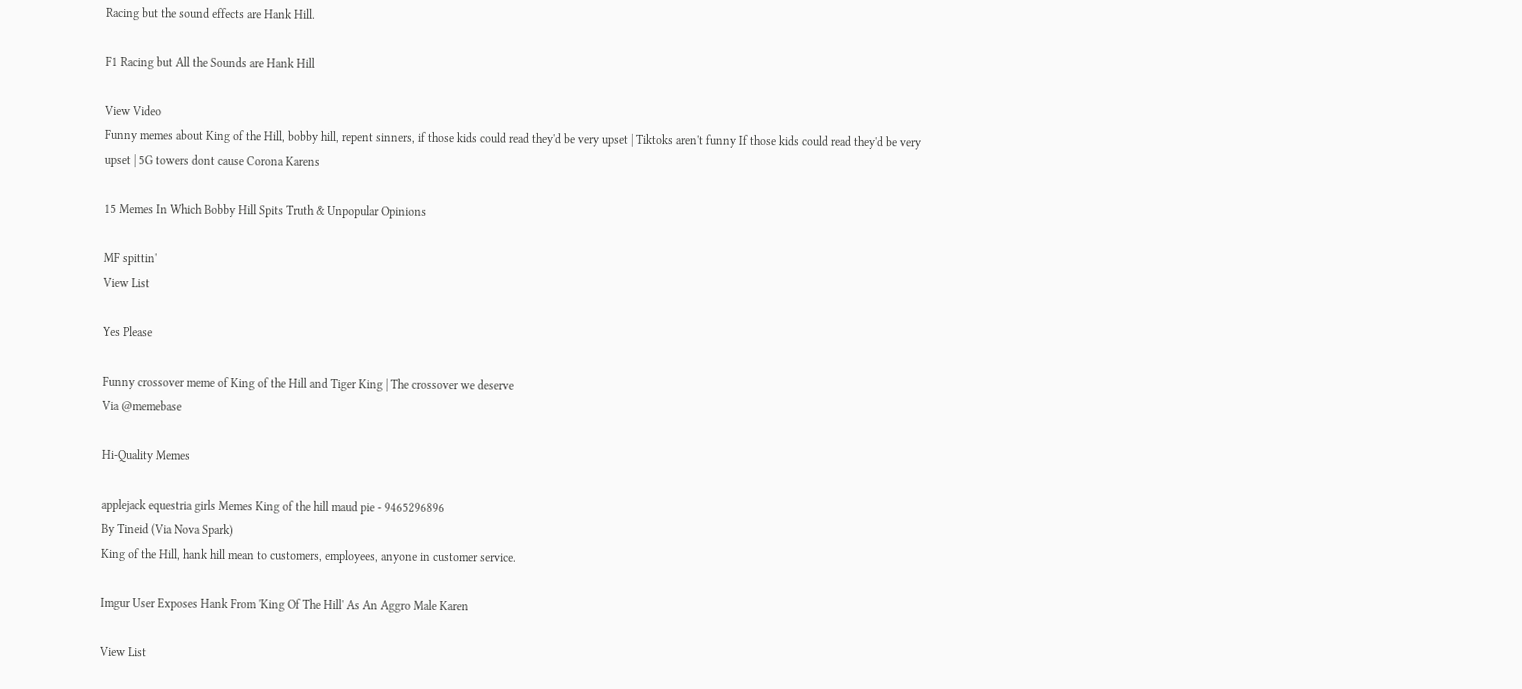Racing but the sound effects are Hank Hill.

F1 Racing but All the Sounds are Hank Hill

View Video
Funny memes about King of the Hill, bobby hill, repent sinners, if those kids could read they'd be very upset | Tiktoks aren't funny If those kids could read they'd be very upset | 5G towers dont cause Corona Karens

15 Memes In Which Bobby Hill Spits Truth & Unpopular Opinions

MF spittin'
View List

Yes Please

Funny crossover meme of King of the Hill and Tiger King | The crossover we deserve
Via @memebase

Hi-Quality Memes

applejack equestria girls Memes King of the hill maud pie - 9465296896
By Tineid (Via Nova Spark)
King of the Hill, hank hill mean to customers, employees, anyone in customer service.

Imgur User Exposes Hank From 'King Of The Hill' As An Aggro Male Karen

View List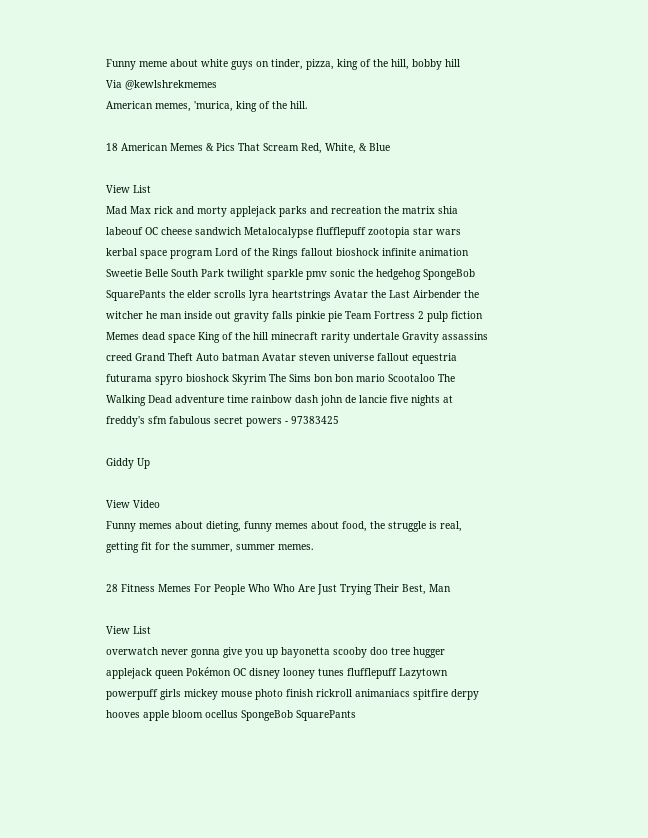Funny meme about white guys on tinder, pizza, king of the hill, bobby hill
Via @kewlshrekmemes
American memes, 'murica, king of the hill.

18 American Memes & Pics That Scream Red, White, & Blue

View List
Mad Max rick and morty applejack parks and recreation the matrix shia labeouf OC cheese sandwich Metalocalypse flufflepuff zootopia star wars kerbal space program Lord of the Rings fallout bioshock infinite animation Sweetie Belle South Park twilight sparkle pmv sonic the hedgehog SpongeBob SquarePants the elder scrolls lyra heartstrings Avatar the Last Airbender the witcher he man inside out gravity falls pinkie pie Team Fortress 2 pulp fiction Memes dead space King of the hill minecraft rarity undertale Gravity assassins creed Grand Theft Auto batman Avatar steven universe fallout equestria futurama spyro bioshock Skyrim The Sims bon bon mario Scootaloo The Walking Dead adventure time rainbow dash john de lancie five nights at freddy's sfm fabulous secret powers - 97383425

Giddy Up

View Video
Funny memes about dieting, funny memes about food, the struggle is real, getting fit for the summer, summer memes.

28 Fitness Memes For People Who Who Are Just Trying Their Best, Man

View List
overwatch never gonna give you up bayonetta scooby doo tree hugger applejack queen Pokémon OC disney looney tunes flufflepuff Lazytown powerpuff girls mickey mouse photo finish rickroll animaniacs spitfire derpy hooves apple bloom ocellus SpongeBob SquarePants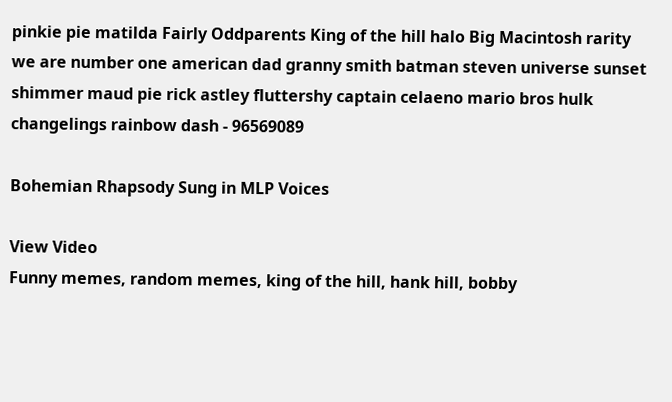pinkie pie matilda Fairly Oddparents King of the hill halo Big Macintosh rarity we are number one american dad granny smith batman steven universe sunset shimmer maud pie rick astley fluttershy captain celaeno mario bros hulk changelings rainbow dash - 96569089

Bohemian Rhapsody Sung in MLP Voices

View Video
Funny memes, random memes, king of the hill, hank hill, bobby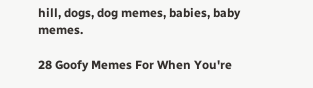hill, dogs, dog memes, babies, baby memes.

28 Goofy Memes For When You're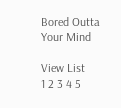Bored Outta Your Mind

View List
1 2 3 4 5